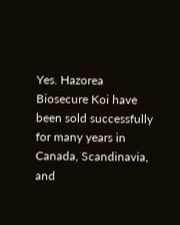Yes. Hazorea Biosecure Koi have been sold successfully for many years in Canada, Scandinavia, and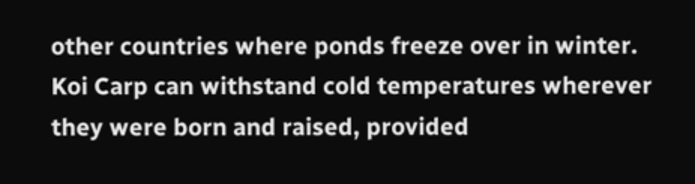other countries where ponds freeze over in winter. Koi Carp can withstand cold temperatures wherever they were born and raised, provided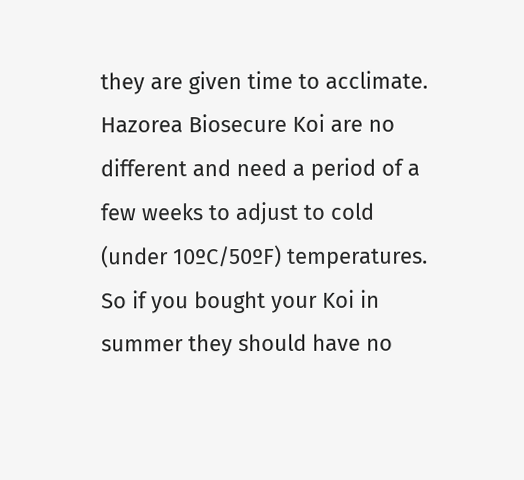they are given time to acclimate. Hazorea Biosecure Koi are no different and need a period of a few weeks to adjust to cold (under 10ºC/50ºF) temperatures. So if you bought your Koi in summer they should have no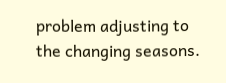problem adjusting to the changing seasons.